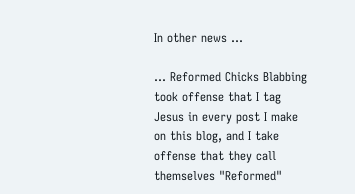In other news ...

... Reformed Chicks Blabbing took offense that I tag Jesus in every post I make on this blog, and I take offense that they call themselves "Reformed"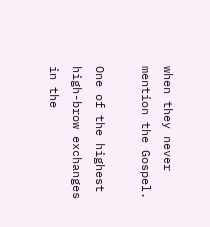when they never mention the Gospel.

One of the highest high-brow exchanges in the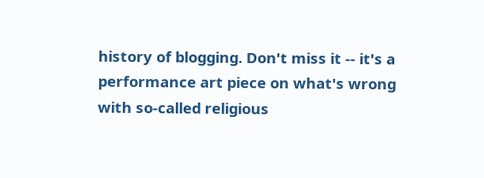history of blogging. Don't miss it -- it's a performance art piece on what's wrong with so-called religious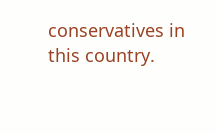conservatives in this country.